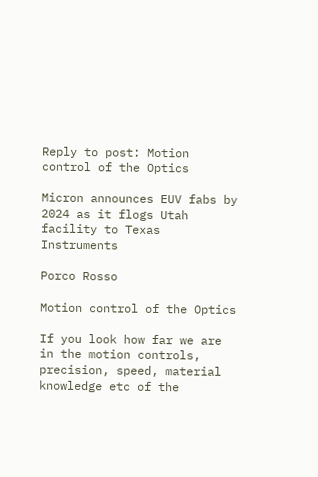Reply to post: Motion control of the Optics

Micron announces EUV fabs by 2024 as it flogs Utah facility to Texas Instruments

Porco Rosso

Motion control of the Optics

If you look how far we are in the motion controls, precision, speed, material knowledge etc of the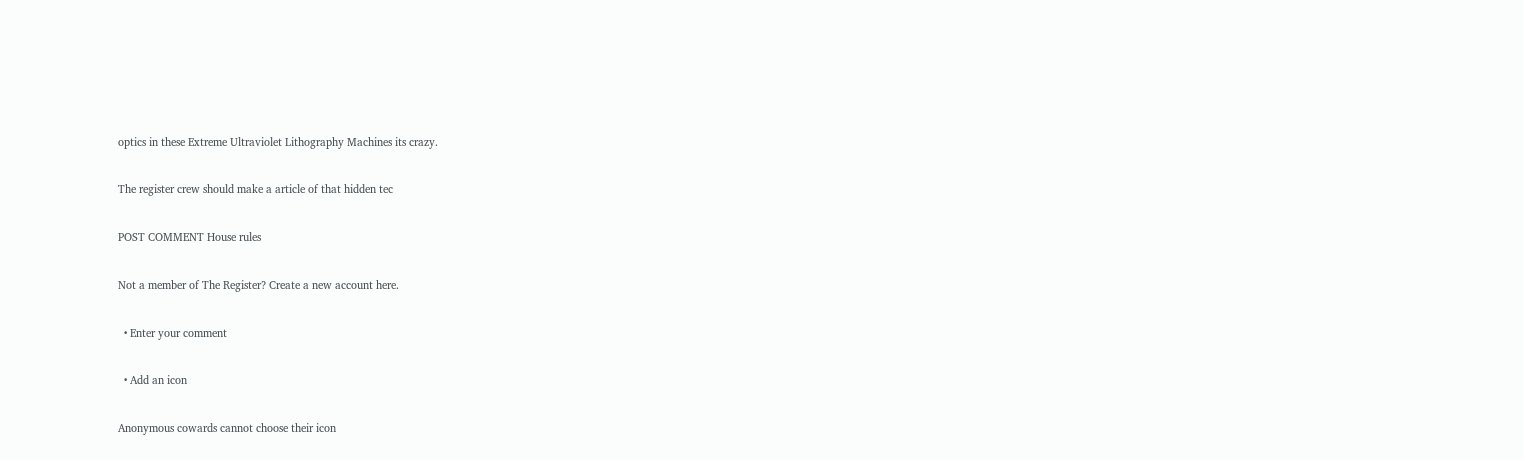optics in these Extreme Ultraviolet Lithography Machines its crazy.

The register crew should make a article of that hidden tec

POST COMMENT House rules

Not a member of The Register? Create a new account here.

  • Enter your comment

  • Add an icon

Anonymous cowards cannot choose their icon